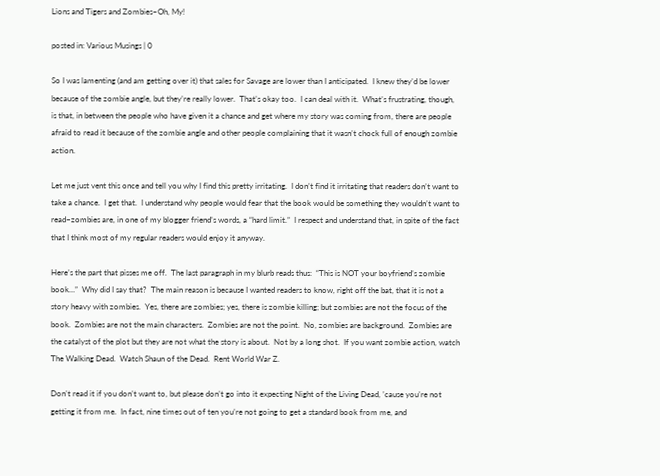Lions and Tigers and Zombies–Oh, My!

posted in: Various Musings | 0

So I was lamenting (and am getting over it) that sales for Savage are lower than I anticipated.  I knew they’d be lower because of the zombie angle, but they’re really lower.  That’s okay too.  I can deal with it.  What’s frustrating, though, is that, in between the people who have given it a chance and get where my story was coming from, there are people afraid to read it because of the zombie angle and other people complaining that it wasn’t chock full of enough zombie action.

Let me just vent this once and tell you why I find this pretty irritating.  I don’t find it irritating that readers don’t want to take a chance.  I get that.  I understand why people would fear that the book would be something they wouldn’t want to read–zombies are, in one of my blogger friend’s words, a “hard limit.”  I respect and understand that, in spite of the fact that I think most of my regular readers would enjoy it anyway.

Here’s the part that pisses me off.  The last paragraph in my blurb reads thus:  “This is NOT your boyfriend’s zombie book…”  Why did I say that?  The main reason is because I wanted readers to know, right off the bat, that it is not a story heavy with zombies.  Yes, there are zombies; yes, there is zombie killing; but zombies are not the focus of the book.  Zombies are not the main characters.  Zombies are not the point.  No, zombies are background.  Zombies are the catalyst of the plot but they are not what the story is about.  Not by a long shot.  If you want zombie action, watch The Walking Dead.  Watch Shaun of the Dead.  Rent World War Z.

Don’t read it if you don’t want to, but please don’t go into it expecting Night of the Living Dead, ’cause you’re not getting it from me.  In fact, nine times out of ten you’re not going to get a standard book from me, and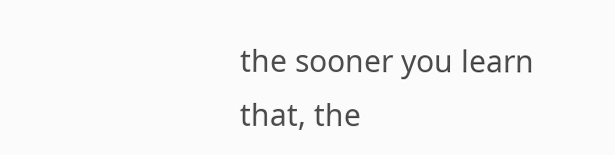the sooner you learn that, the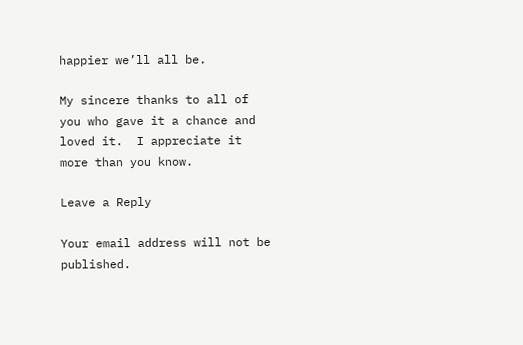happier we’ll all be.

My sincere thanks to all of you who gave it a chance and loved it.  I appreciate it more than you know.

Leave a Reply

Your email address will not be published.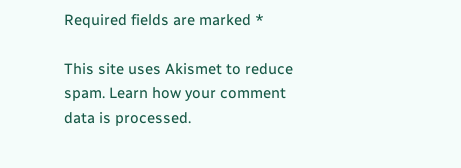Required fields are marked *

This site uses Akismet to reduce spam. Learn how your comment data is processed.